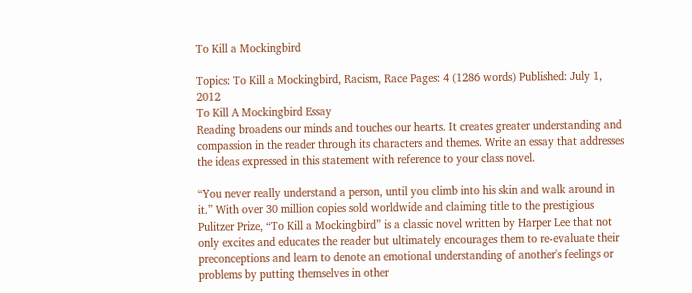To Kill a Mockingbird

Topics: To Kill a Mockingbird, Racism, Race Pages: 4 (1286 words) Published: July 1, 2012
To Kill A Mockingbird Essay
Reading broadens our minds and touches our hearts. It creates greater understanding and compassion in the reader through its characters and themes. Write an essay that addresses the ideas expressed in this statement with reference to your class novel.

“You never really understand a person, until you climb into his skin and walk around in it.” With over 30 million copies sold worldwide and claiming title to the prestigious Pulitzer Prize, “To Kill a Mockingbird” is a classic novel written by Harper Lee that not only excites and educates the reader but ultimately encourages them to re-evaluate their preconceptions and learn to denote an emotional understanding of another's feelings or problems by putting themselves in other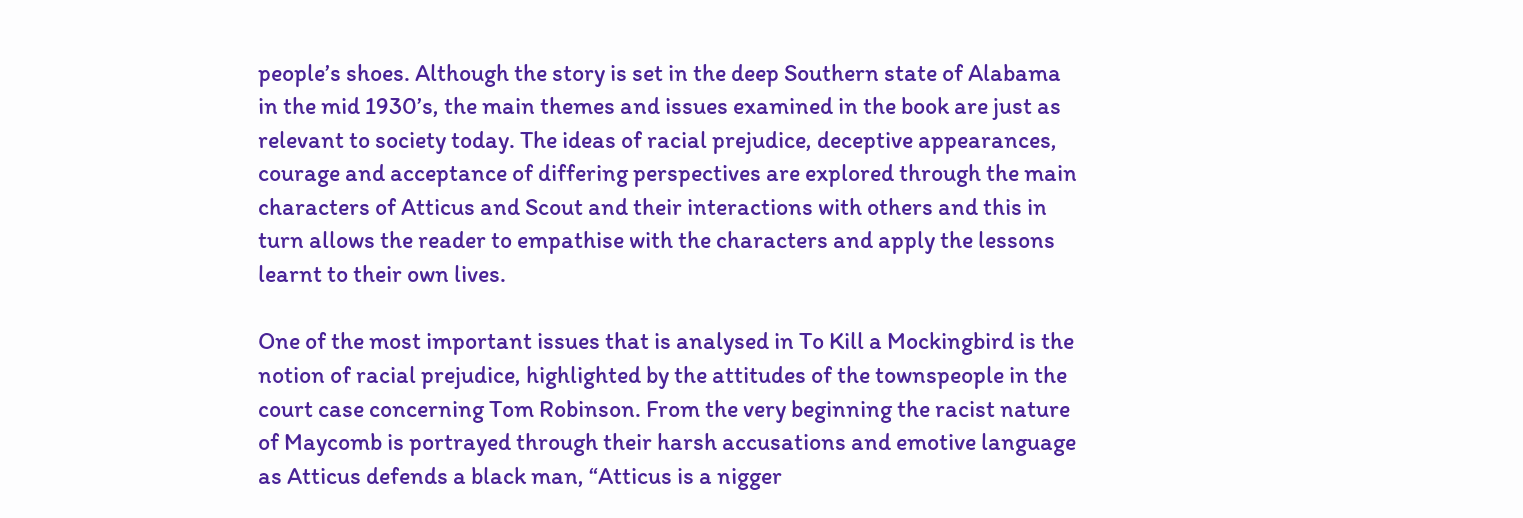people’s shoes. Although the story is set in the deep Southern state of Alabama in the mid 1930’s, the main themes and issues examined in the book are just as relevant to society today. The ideas of racial prejudice, deceptive appearances, courage and acceptance of differing perspectives are explored through the main characters of Atticus and Scout and their interactions with others and this in turn allows the reader to empathise with the characters and apply the lessons learnt to their own lives.

One of the most important issues that is analysed in To Kill a Mockingbird is the notion of racial prejudice, highlighted by the attitudes of the townspeople in the court case concerning Tom Robinson. From the very beginning the racist nature of Maycomb is portrayed through their harsh accusations and emotive language as Atticus defends a black man, “Atticus is a nigger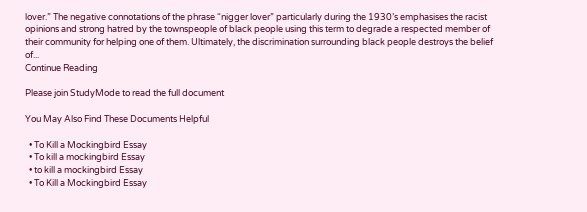lover.” The negative connotations of the phrase “nigger lover” particularly during the 1930’s emphasises the racist opinions and strong hatred by the townspeople of black people using this term to degrade a respected member of their community for helping one of them. Ultimately, the discrimination surrounding black people destroys the belief of...
Continue Reading

Please join StudyMode to read the full document

You May Also Find These Documents Helpful

  • To Kill a Mockingbird Essay
  • To kill a mockingbird Essay
  • to kill a mockingbird Essay
  • To Kill a Mockingbird Essay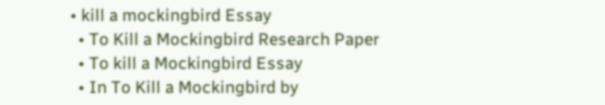• kill a mockingbird Essay
  • To Kill a Mockingbird Research Paper
  • To kill a Mockingbird Essay
  • In To Kill a Mockingbird by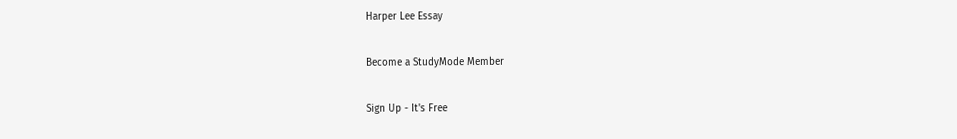Harper Lee Essay

Become a StudyMode Member

Sign Up - It's Free